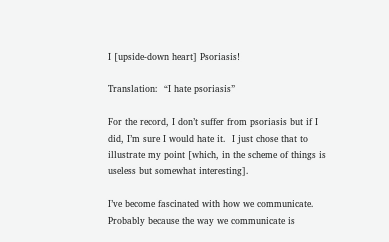I [upside-down heart] Psoriasis!

Translation:  “I hate psoriasis”

For the record, I don’t suffer from psoriasis but if I did, I’m sure I would hate it.  I just chose that to illustrate my point [which, in the scheme of things is useless but somewhat interesting].

I’ve become fascinated with how we communicate. Probably because the way we communicate is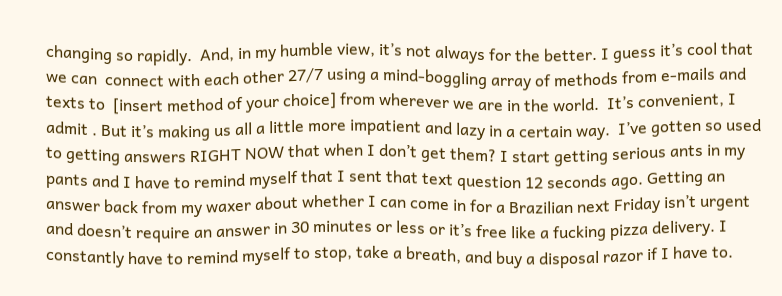changing so rapidly.  And, in my humble view, it’s not always for the better. I guess it’s cool that we can  connect with each other 27/7 using a mind-boggling array of methods from e-mails and texts to  [insert method of your choice] from wherever we are in the world.  It’s convenient, I admit . But it’s making us all a little more impatient and lazy in a certain way.  I’ve gotten so used to getting answers RIGHT NOW that when I don’t get them? I start getting serious ants in my pants and I have to remind myself that I sent that text question 12 seconds ago. Getting an answer back from my waxer about whether I can come in for a Brazilian next Friday isn’t urgent and doesn’t require an answer in 30 minutes or less or it’s free like a fucking pizza delivery. I constantly have to remind myself to stop, take a breath, and buy a disposal razor if I have to.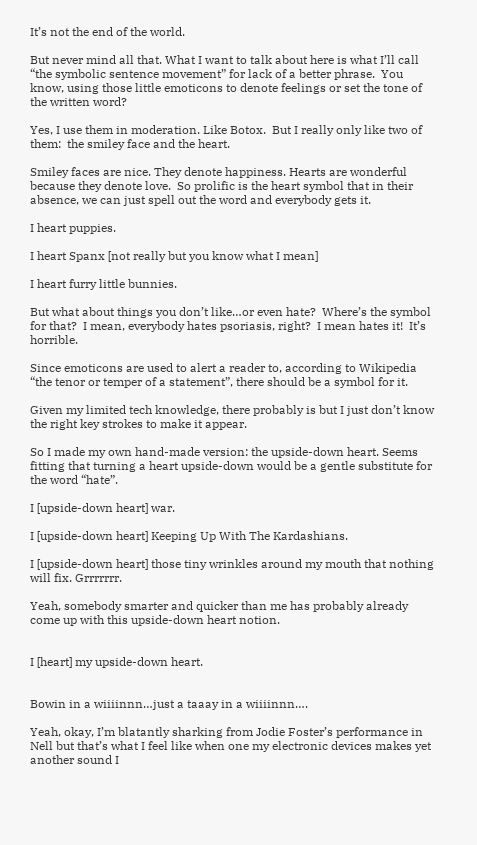It’s not the end of the world.

But never mind all that. What I want to talk about here is what I’ll call “the symbolic sentence movement” for lack of a better phrase.  You know, using those little emoticons to denote feelings or set the tone of the written word?

Yes, I use them in moderation. Like Botox.  But I really only like two of them:  the smiley face and the heart.

Smiley faces are nice. They denote happiness. Hearts are wonderful because they denote love.  So prolific is the heart symbol that in their absence, we can just spell out the word and everybody gets it.

I heart puppies.

I heart Spanx [not really but you know what I mean]

I heart furry little bunnies.

But what about things you don’t like…or even hate?  Where’s the symbol for that?  I mean, everybody hates psoriasis, right?  I mean hates it!  It’s horrible.

Since emoticons are used to alert a reader to, according to Wikipedia “the tenor or temper of a statement”, there should be a symbol for it.

Given my limited tech knowledge, there probably is but I just don’t know the right key strokes to make it appear.

So I made my own hand-made version: the upside-down heart. Seems fitting that turning a heart upside-down would be a gentle substitute for the word “hate”.

I [upside-down heart] war.

I [upside-down heart] Keeping Up With The Kardashians.

I [upside-down heart] those tiny wrinkles around my mouth that nothing will fix. Grrrrrrr.

Yeah, somebody smarter and quicker than me has probably already come up with this upside-down heart notion.


I [heart] my upside-down heart.


Bowin in a wiiiinnn…just a taaay in a wiiiinnn….

Yeah, okay, I’m blatantly sharking from Jodie Foster’s performance in Nell but that’s what I feel like when one my electronic devices makes yet another sound I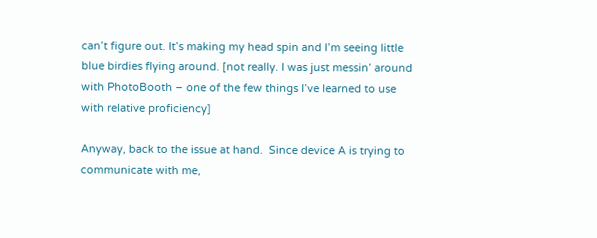can’t figure out. It’s making my head spin and I’m seeing little blue birdies flying around. [not really. I was just messin’ around with PhotoBooth – one of the few things I’ve learned to use with relative proficiency]

Anyway, back to the issue at hand.  Since device A is trying to communicate with me,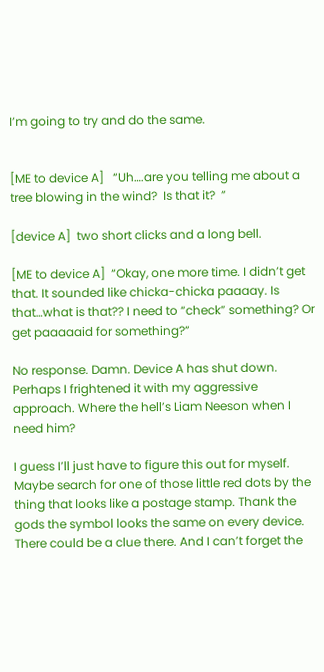I’m going to try and do the same.


[ME to device A]   “Uh….are you telling me about a tree blowing in the wind?  Is that it?  ”

[device A]  two short clicks and a long bell.

[ME to device A]  “Okay, one more time. I didn’t get that. It sounded like chicka-chicka paaaay. Is that…what is that?? I need to “check” something? Or get paaaaaid for something?”

No response. Damn. Device A has shut down. Perhaps I frightened it with my aggressive approach. Where the hell’s Liam Neeson when I need him?

I guess I’ll just have to figure this out for myself. Maybe search for one of those little red dots by the thing that looks like a postage stamp. Thank the gods the symbol looks the same on every device. There could be a clue there. And I can’t forget the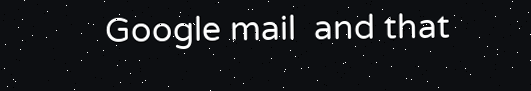Google mail  and that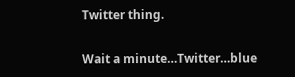Twitter thing.

Wait a minute…Twitter…blue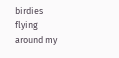birdies flying around my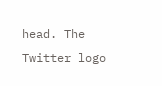head. The Twitter logo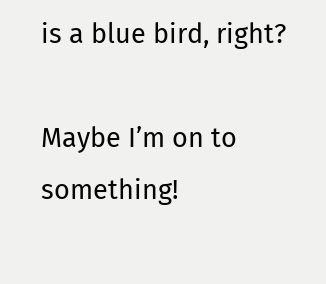is a blue bird, right?

Maybe I’m on to something!